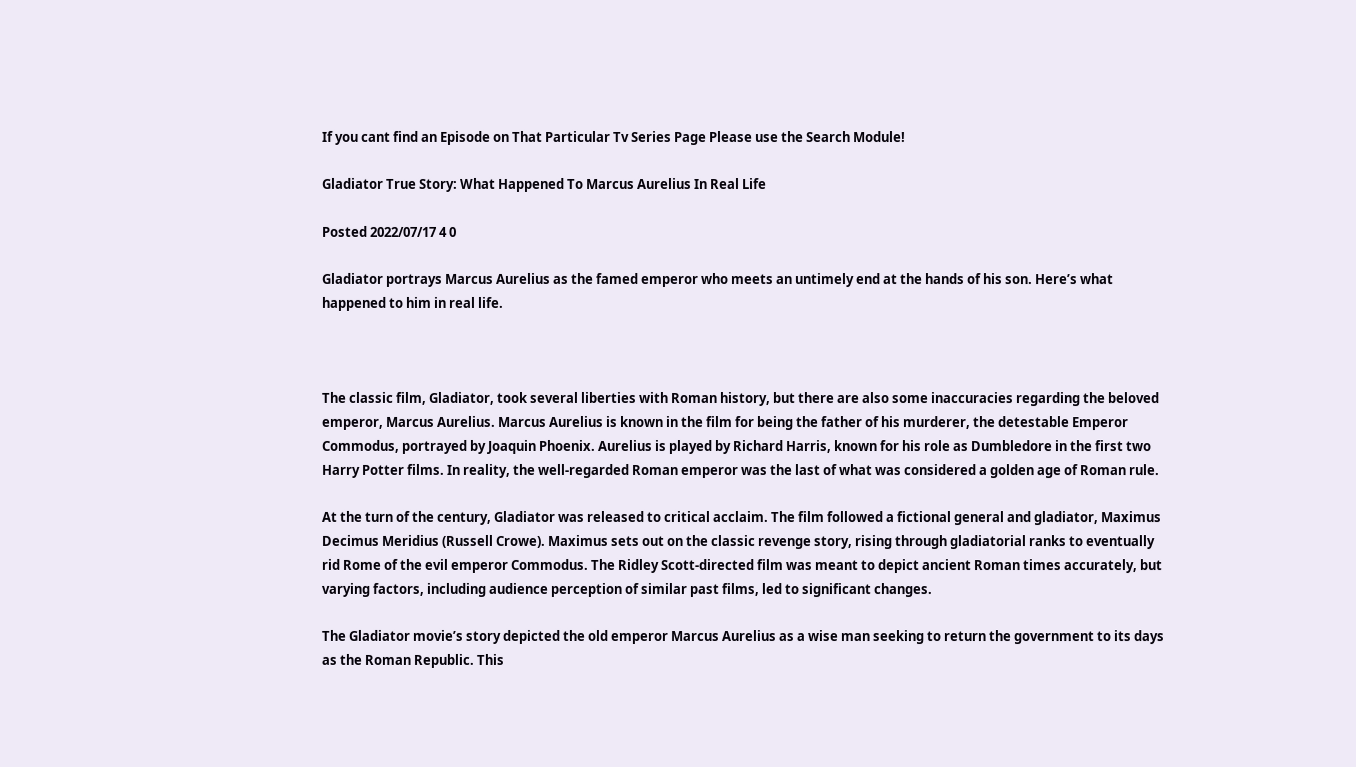If you cant find an Episode on That Particular Tv Series Page Please use the Search Module!

Gladiator True Story: What Happened To Marcus Aurelius In Real Life

Posted 2022/07/17 4 0

Gladiator portrays Marcus Aurelius as the famed emperor who meets an untimely end at the hands of his son. Here’s what happened to him in real life.



The classic film, Gladiator, took several liberties with Roman history, but there are also some inaccuracies regarding the beloved emperor, Marcus Aurelius. Marcus Aurelius is known in the film for being the father of his murderer, the detestable Emperor Commodus, portrayed by Joaquin Phoenix. Aurelius is played by Richard Harris, known for his role as Dumbledore in the first two Harry Potter films. In reality, the well-regarded Roman emperor was the last of what was considered a golden age of Roman rule.

At the turn of the century, Gladiator was released to critical acclaim. The film followed a fictional general and gladiator, Maximus Decimus Meridius (Russell Crowe). Maximus sets out on the classic revenge story, rising through gladiatorial ranks to eventually rid Rome of the evil emperor Commodus. The Ridley Scott-directed film was meant to depict ancient Roman times accurately, but varying factors, including audience perception of similar past films, led to significant changes.

The Gladiator movie’s story depicted the old emperor Marcus Aurelius as a wise man seeking to return the government to its days as the Roman Republic. This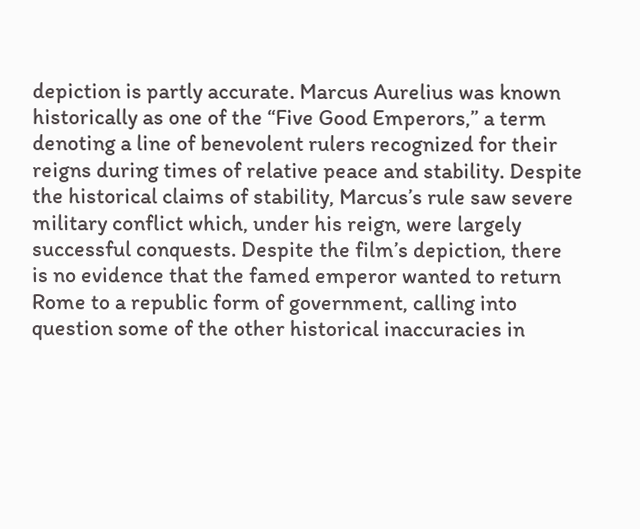depiction is partly accurate. Marcus Aurelius was known historically as one of the “Five Good Emperors,” a term denoting a line of benevolent rulers recognized for their reigns during times of relative peace and stability. Despite the historical claims of stability, Marcus’s rule saw severe military conflict which, under his reign, were largely successful conquests. Despite the film’s depiction, there is no evidence that the famed emperor wanted to return Rome to a republic form of government, calling into question some of the other historical inaccuracies in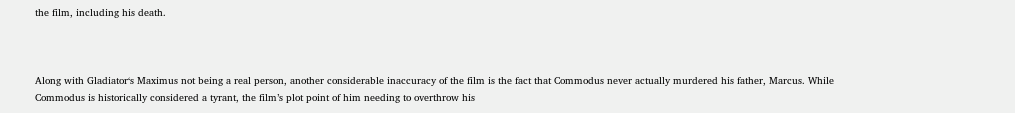the film, including his death.



Along with Gladiator‘s Maximus not being a real person, another considerable inaccuracy of the film is the fact that Commodus never actually murdered his father, Marcus. While Commodus is historically considered a tyrant, the film’s plot point of him needing to overthrow his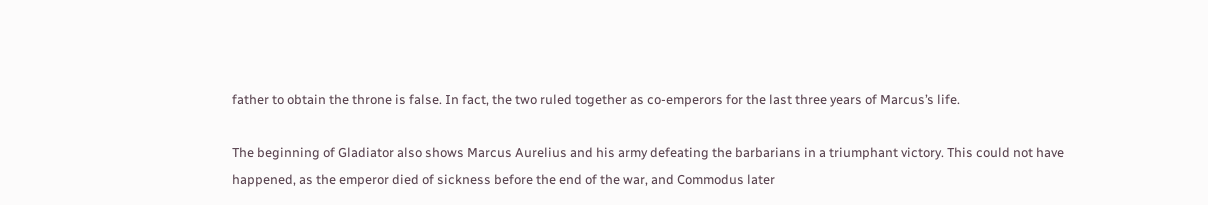father to obtain the throne is false. In fact, the two ruled together as co-emperors for the last three years of Marcus’s life.

The beginning of Gladiator also shows Marcus Aurelius and his army defeating the barbarians in a triumphant victory. This could not have happened, as the emperor died of sickness before the end of the war, and Commodus later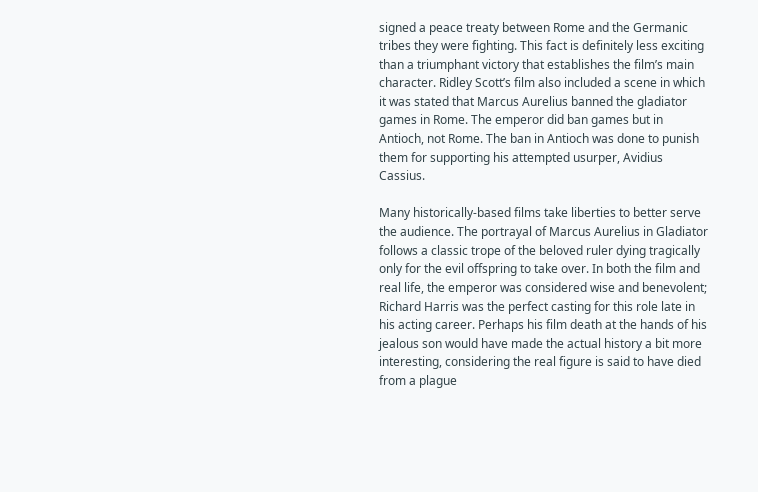signed a peace treaty between Rome and the Germanic tribes they were fighting. This fact is definitely less exciting than a triumphant victory that establishes the film’s main character. Ridley Scott’s film also included a scene in which it was stated that Marcus Aurelius banned the gladiator games in Rome. The emperor did ban games but in Antioch, not Rome. The ban in Antioch was done to punish them for supporting his attempted usurper, Avidius Cassius.

Many historically-based films take liberties to better serve the audience. The portrayal of Marcus Aurelius in Gladiator follows a classic trope of the beloved ruler dying tragically only for the evil offspring to take over. In both the film and real life, the emperor was considered wise and benevolent; Richard Harris was the perfect casting for this role late in his acting career. Perhaps his film death at the hands of his jealous son would have made the actual history a bit more interesting, considering the real figure is said to have died from a plague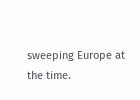sweeping Europe at the time.